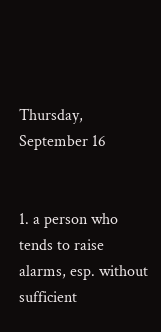Thursday, September 16


1. a person who tends to raise alarms, esp. without sufficient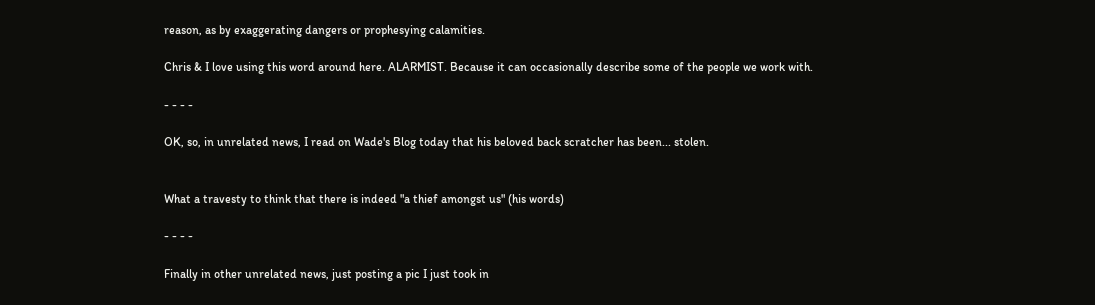reason, as by exaggerating dangers or prophesying calamities.

Chris & I love using this word around here. ALARMIST. Because it can occasionally describe some of the people we work with.

- - - -

OK, so, in unrelated news, I read on Wade's Blog today that his beloved back scratcher has been... stolen.


What a travesty to think that there is indeed "a thief amongst us" (his words)

- - - -

Finally in other unrelated news, just posting a pic I just took in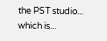the PST studio... which is...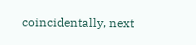coincidentally, next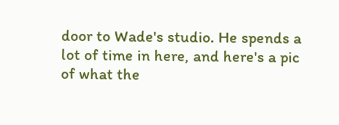door to Wade's studio. He spends a lot of time in here, and here's a pic of what the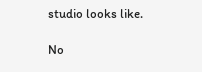studio looks like.

No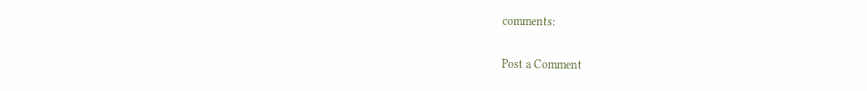comments:

Post a Comment